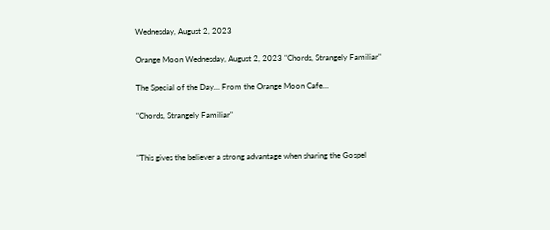Wednesday, August 2, 2023

Orange Moon Wednesday, August 2, 2023 "Chords, Strangely Familiar"

The Special of the Day… From the Orange Moon Cafe…

"Chords, Strangely Familiar"


"This gives the believer a strong advantage when sharing the Gospel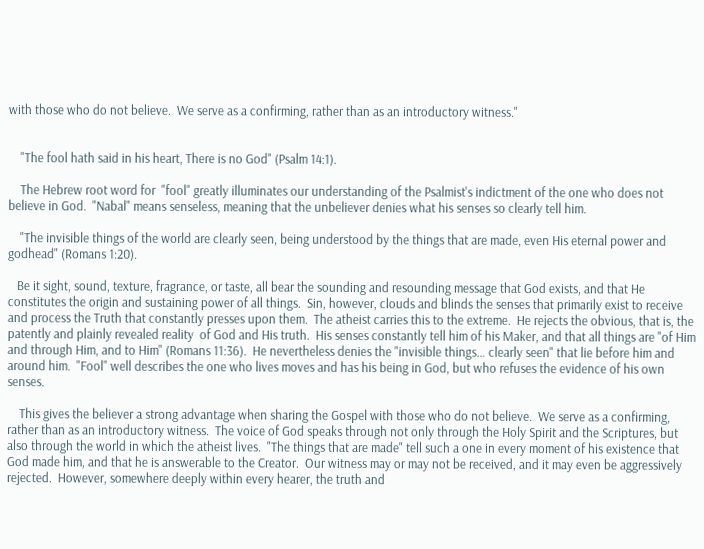with those who do not believe.  We serve as a confirming, rather than as an introductory witness."


    "The fool hath said in his heart, There is no God" (Psalm 14:1).

    The Hebrew root word for  "fool" greatly illuminates our understanding of the Psalmist's indictment of the one who does not believe in God.  "Nabal" means senseless, meaning that the unbeliever denies what his senses so clearly tell him.

    "The invisible things of the world are clearly seen, being understood by the things that are made, even His eternal power and godhead" (Romans 1:20).

   Be it sight, sound, texture, fragrance, or taste, all bear the sounding and resounding message that God exists, and that He constitutes the origin and sustaining power of all things.  Sin, however, clouds and blinds the senses that primarily exist to receive and process the Truth that constantly presses upon them.  The atheist carries this to the extreme.  He rejects the obvious, that is, the patently and plainly revealed reality  of God and His truth.  His senses constantly tell him of his Maker, and that all things are "of Him and through Him, and to Him" (Romans 11:36).  He nevertheless denies the "invisible things… clearly seen" that lie before him and around him.  "Fool" well describes the one who lives moves and has his being in God, but who refuses the evidence of his own senses.

    This gives the believer a strong advantage when sharing the Gospel with those who do not believe.  We serve as a confirming, rather than as an introductory witness.  The voice of God speaks through not only through the Holy Spirit and the Scriptures, but also through the world in which the atheist lives.  "The things that are made" tell such a one in every moment of his existence that God made him, and that he is answerable to the Creator.  Our witness may or may not be received, and it may even be aggressively rejected.  However, somewhere deeply within every hearer, the truth and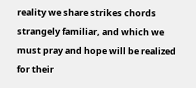reality we share strikes chords strangely familiar, and which we must pray and hope will be realized for their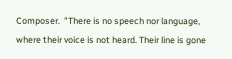Composer.  "There is no speech nor language, where their voice is not heard. Their line is gone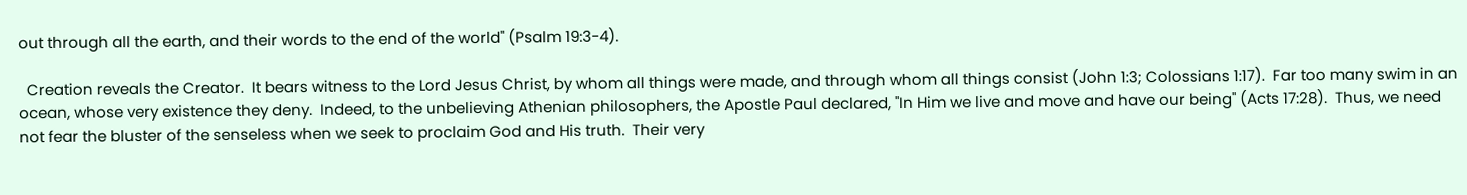out through all the earth, and their words to the end of the world" (Psalm 19:3-4).

  Creation reveals the Creator.  It bears witness to the Lord Jesus Christ, by whom all things were made, and through whom all things consist (John 1:3; Colossians 1:17).  Far too many swim in an ocean, whose very existence they deny.  Indeed, to the unbelieving Athenian philosophers, the Apostle Paul declared, "In Him we live and move and have our being" (Acts 17:28).  Thus, we need not fear the bluster of the senseless when we seek to proclaim God and His truth.  Their very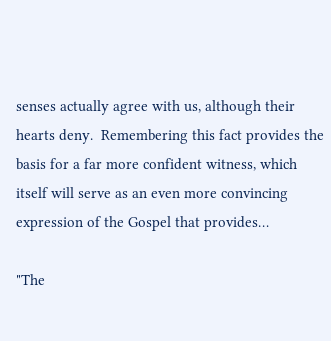senses actually agree with us, although their hearts deny.  Remembering this fact provides the basis for a far more confident witness, which itself will serve as an even more convincing expression of the Gospel that provides…

"The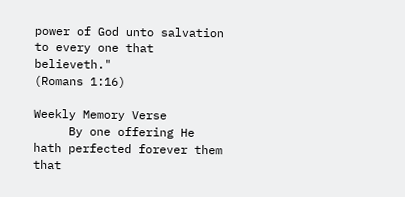power of God unto salvation to every one that believeth."
(Romans 1:16)

Weekly Memory Verse
     By one offering He hath perfected forever them that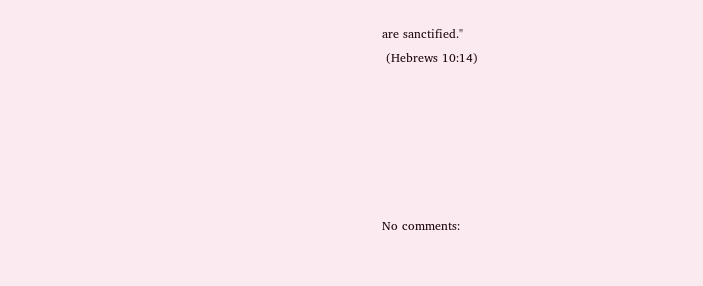are sanctified."
 (Hebrews 10:14)






No comments: